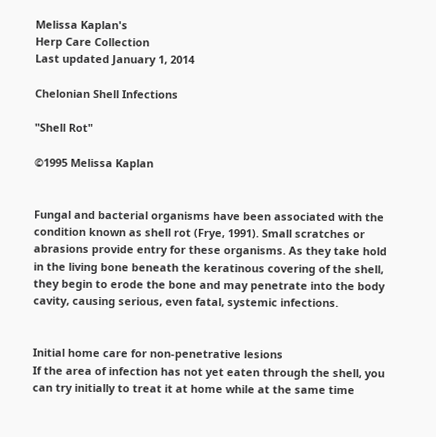Melissa Kaplan's
Herp Care Collection
Last updated January 1, 2014

Chelonian Shell Infections

"Shell Rot"

©1995 Melissa Kaplan


Fungal and bacterial organisms have been associated with the condition known as shell rot (Frye, 1991). Small scratches or abrasions provide entry for these organisms. As they take hold in the living bone beneath the keratinous covering of the shell, they begin to erode the bone and may penetrate into the body cavity, causing serious, even fatal, systemic infections.


Initial home care for non-penetrative lesions
If the area of infection has not yet eaten through the shell, you can try initially to treat it at home while at the same time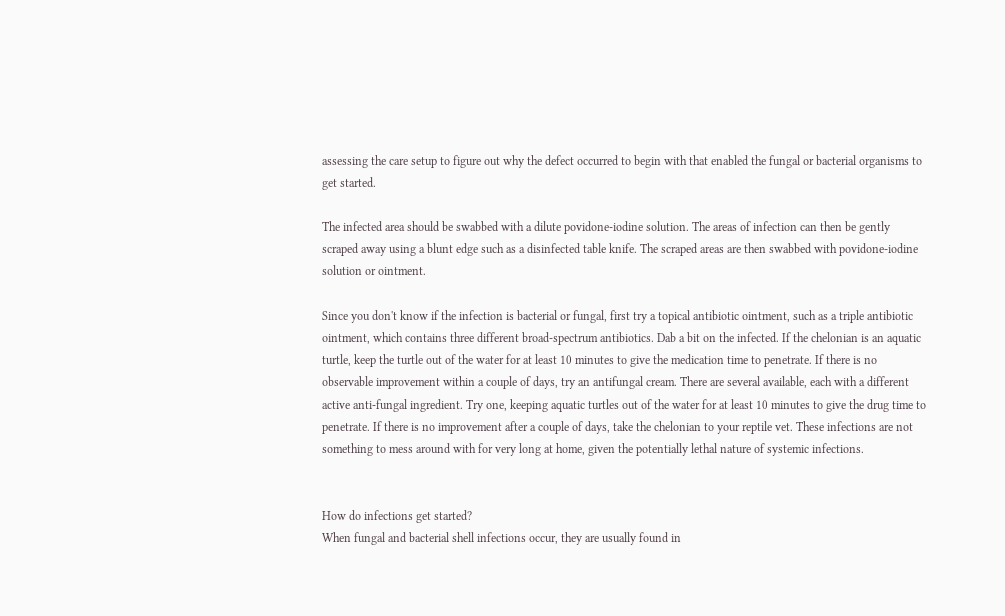assessing the care setup to figure out why the defect occurred to begin with that enabled the fungal or bacterial organisms to get started.

The infected area should be swabbed with a dilute povidone-iodine solution. The areas of infection can then be gently scraped away using a blunt edge such as a disinfected table knife. The scraped areas are then swabbed with povidone-iodine solution or ointment.

Since you don't know if the infection is bacterial or fungal, first try a topical antibiotic ointment, such as a triple antibiotic ointment, which contains three different broad-spectrum antibiotics. Dab a bit on the infected. If the chelonian is an aquatic turtle, keep the turtle out of the water for at least 10 minutes to give the medication time to penetrate. If there is no observable improvement within a couple of days, try an antifungal cream. There are several available, each with a different active anti-fungal ingredient. Try one, keeping aquatic turtles out of the water for at least 10 minutes to give the drug time to penetrate. If there is no improvement after a couple of days, take the chelonian to your reptile vet. These infections are not something to mess around with for very long at home, given the potentially lethal nature of systemic infections.


How do infections get started?
When fungal and bacterial shell infections occur, they are usually found in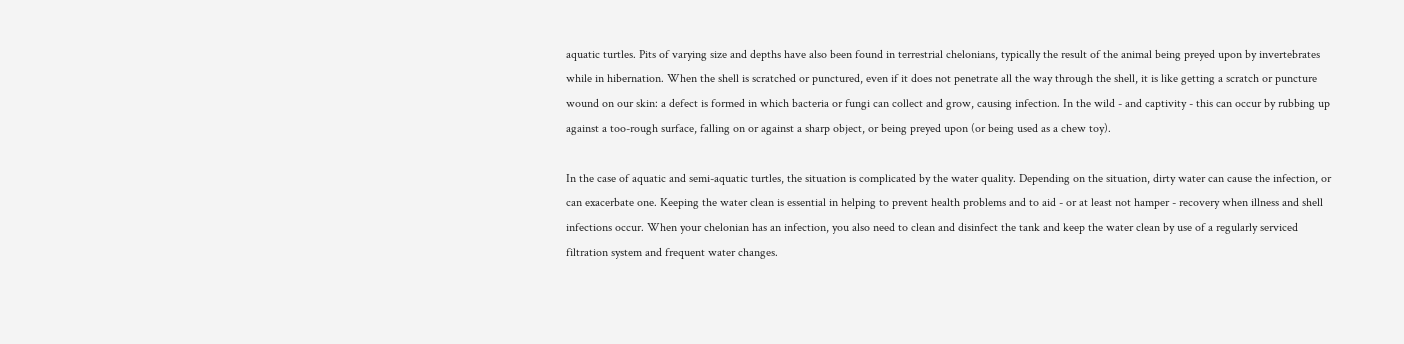aquatic turtles. Pits of varying size and depths have also been found in terrestrial chelonians, typically the result of the animal being preyed upon by invertebrates while in hibernation. When the shell is scratched or punctured, even if it does not penetrate all the way through the shell, it is like getting a scratch or puncture wound on our skin: a defect is formed in which bacteria or fungi can collect and grow, causing infection. In the wild - and captivity - this can occur by rubbing up against a too-rough surface, falling on or against a sharp object, or being preyed upon (or being used as a chew toy).

In the case of aquatic and semi-aquatic turtles, the situation is complicated by the water quality. Depending on the situation, dirty water can cause the infection, or can exacerbate one. Keeping the water clean is essential in helping to prevent health problems and to aid - or at least not hamper - recovery when illness and shell infections occur. When your chelonian has an infection, you also need to clean and disinfect the tank and keep the water clean by use of a regularly serviced filtration system and frequent water changes.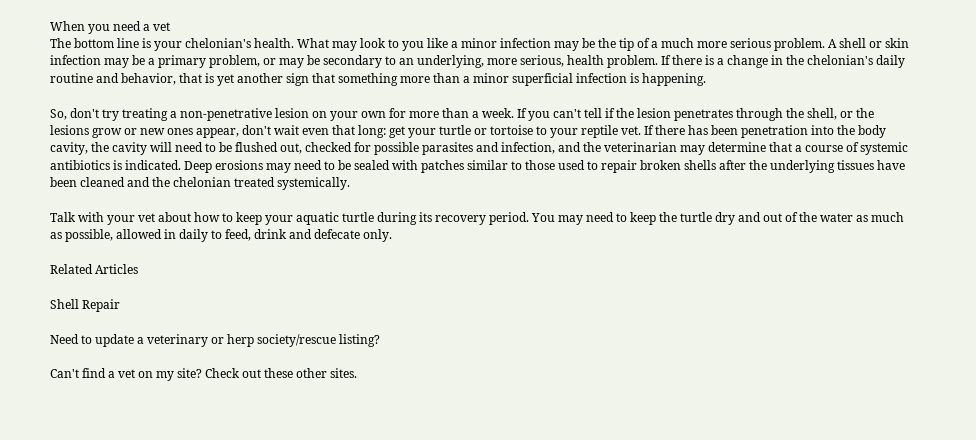When you need a vet
The bottom line is your chelonian's health. What may look to you like a minor infection may be the tip of a much more serious problem. A shell or skin infection may be a primary problem, or may be secondary to an underlying, more serious, health problem. If there is a change in the chelonian's daily routine and behavior, that is yet another sign that something more than a minor superficial infection is happening.

So, don't try treating a non-penetrative lesion on your own for more than a week. If you can't tell if the lesion penetrates through the shell, or the lesions grow or new ones appear, don't wait even that long: get your turtle or tortoise to your reptile vet. If there has been penetration into the body cavity, the cavity will need to be flushed out, checked for possible parasites and infection, and the veterinarian may determine that a course of systemic antibiotics is indicated. Deep erosions may need to be sealed with patches similar to those used to repair broken shells after the underlying tissues have been cleaned and the chelonian treated systemically.

Talk with your vet about how to keep your aquatic turtle during its recovery period. You may need to keep the turtle dry and out of the water as much as possible, allowed in daily to feed, drink and defecate only.

Related Articles

Shell Repair

Need to update a veterinary or herp society/rescue listing?

Can't find a vet on my site? Check out these other sites.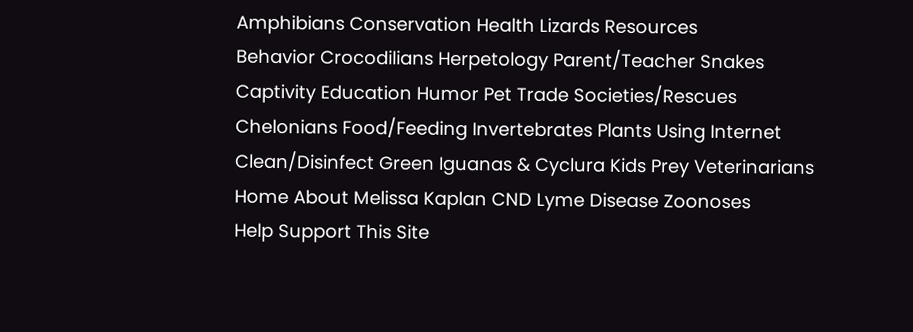Amphibians Conservation Health Lizards Resources
Behavior Crocodilians Herpetology Parent/Teacher Snakes
Captivity Education Humor Pet Trade Societies/Rescues
Chelonians Food/Feeding Invertebrates Plants Using Internet
Clean/Disinfect Green Iguanas & Cyclura Kids Prey Veterinarians
Home About Melissa Kaplan CND Lyme Disease Zoonoses
Help Support This Site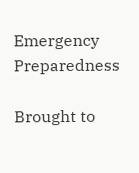Emergency Preparedness

Brought to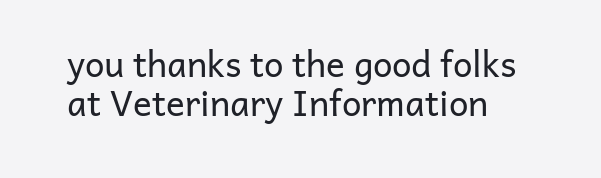you thanks to the good folks at Veterinary Information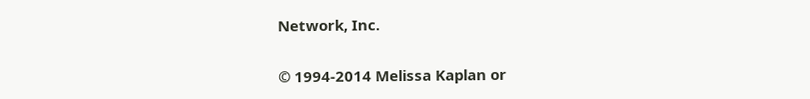Network, Inc.

© 1994-2014 Melissa Kaplan or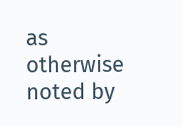as otherwise noted by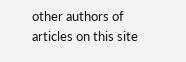other authors of articles on this site